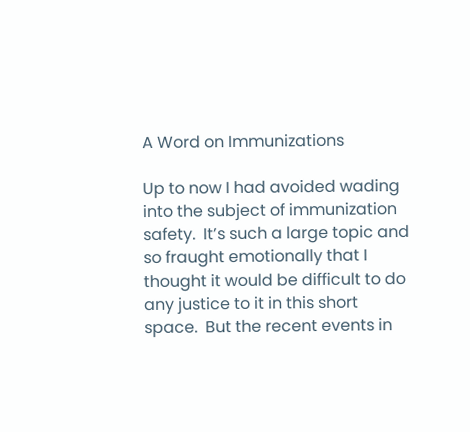A Word on Immunizations

Up to now I had avoided wading into the subject of immunization safety.  It’s such a large topic and so fraught emotionally that I thought it would be difficult to do any justice to it in this short space.  But the recent events in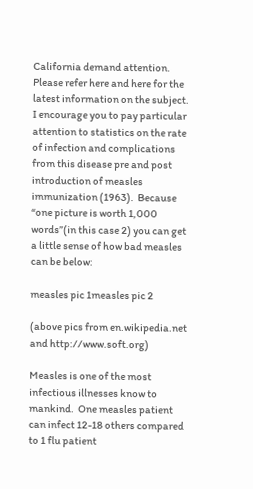California demand attention.  Please refer here and here for the latest information on the subject.  I encourage you to pay particular attention to statistics on the rate of infection and complications from this disease pre and post introduction of measles immunization (1963).  Because “one picture is worth 1,000 words”(in this case 2) you can get a little sense of how bad measles can be below:

measles pic 1measles pic 2

(above pics from en.wikipedia.net and http://www.soft.org)

Measles is one of the most infectious illnesses know to mankind.  One measles patient can infect 12-18 others compared to 1 flu patient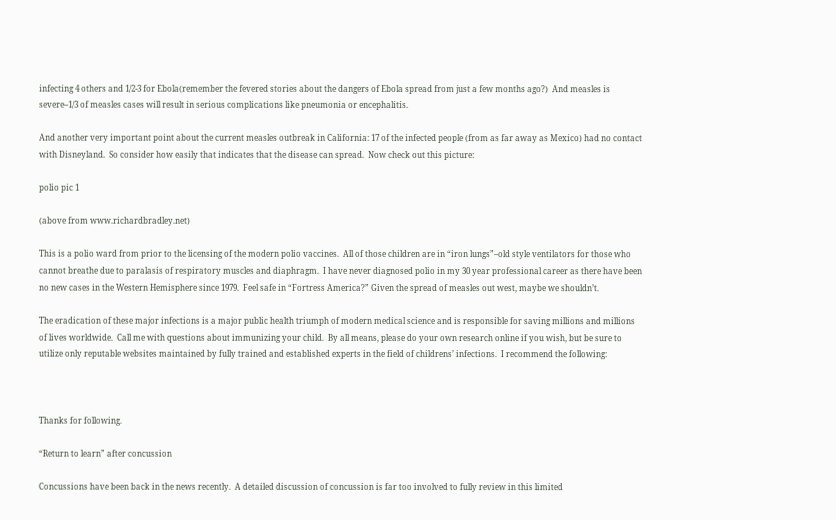infecting 4 others and 1/2-3 for Ebola(remember the fevered stories about the dangers of Ebola spread from just a few months ago?)  And measles is severe–1/3 of measles cases will result in serious complications like pneumonia or encephalitis.

And another very important point about the current measles outbreak in California: 17 of the infected people (from as far away as Mexico) had no contact with Disneyland.  So consider how easily that indicates that the disease can spread.  Now check out this picture:

polio pic 1

(above from www.richardbradley.net)

This is a polio ward from prior to the licensing of the modern polio vaccines.  All of those children are in “iron lungs”–old style ventilators for those who cannot breathe due to paralasis of respiratory muscles and diaphragm.  I have never diagnosed polio in my 30 year professional career as there have been no new cases in the Western Hemisphere since 1979.  Feel safe in “Fortress America?” Given the spread of measles out west, maybe we shouldn’t.

The eradication of these major infections is a major public health triumph of modern medical science and is responsible for saving millions and millions of lives worldwide.  Call me with questions about immunizing your child.  By all means, please do your own research online if you wish, but be sure to utilize only reputable websites maintained by fully trained and established experts in the field of childrens’ infections.  I recommend the following:



Thanks for following.

“Return to learn” after concussion

Concussions have been back in the news recently.  A detailed discussion of concussion is far too involved to fully review in this limited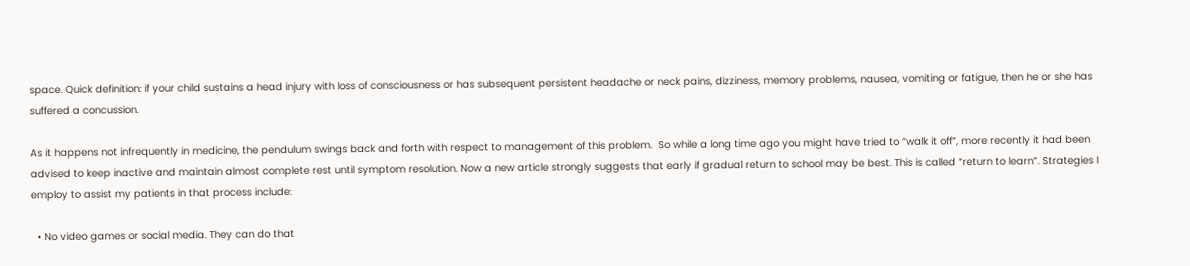space. Quick definition: if your child sustains a head injury with loss of consciousness or has subsequent persistent headache or neck pains, dizziness, memory problems, nausea, vomiting or fatigue, then he or she has suffered a concussion.

As it happens not infrequently in medicine, the pendulum swings back and forth with respect to management of this problem.  So while a long time ago you might have tried to “walk it off”, more recently it had been advised to keep inactive and maintain almost complete rest until symptom resolution. Now a new article strongly suggests that early if gradual return to school may be best. This is called “return to learn”. Strategies I employ to assist my patients in that process include:

  • No video games or social media. They can do that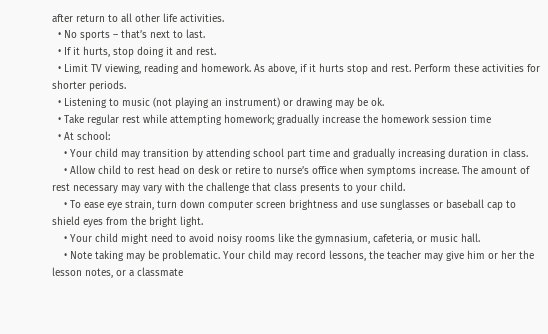after return to all other life activities.
  • No sports – that’s next to last.
  • If it hurts, stop doing it and rest.
  • Limit TV viewing, reading and homework. As above, if it hurts stop and rest. Perform these activities for shorter periods.
  • Listening to music (not playing an instrument) or drawing may be ok.
  • Take regular rest while attempting homework; gradually increase the homework session time
  • At school:
    • Your child may transition by attending school part time and gradually increasing duration in class.
    • Allow child to rest head on desk or retire to nurse’s office when symptoms increase. The amount of rest necessary may vary with the challenge that class presents to your child.
    • To ease eye strain, turn down computer screen brightness and use sunglasses or baseball cap to shield eyes from the bright light.
    • Your child might need to avoid noisy rooms like the gymnasium, cafeteria, or music hall.
    • Note taking may be problematic. Your child may record lessons, the teacher may give him or her the lesson notes, or a classmate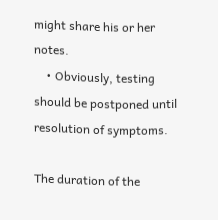might share his or her notes.
    • Obviously, testing should be postponed until resolution of symptoms.

The duration of the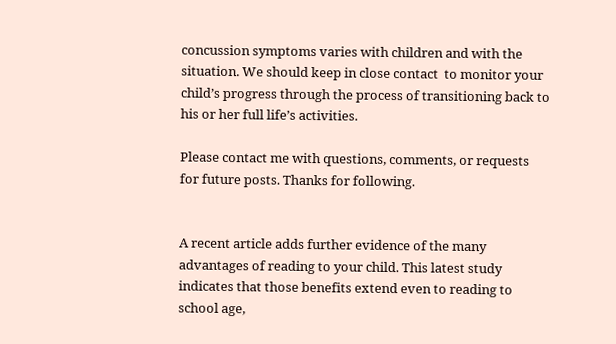concussion symptoms varies with children and with the situation. We should keep in close contact  to monitor your child’s progress through the process of transitioning back to his or her full life’s activities.

Please contact me with questions, comments, or requests for future posts. Thanks for following.


A recent article adds further evidence of the many advantages of reading to your child. This latest study indicates that those benefits extend even to reading to school age,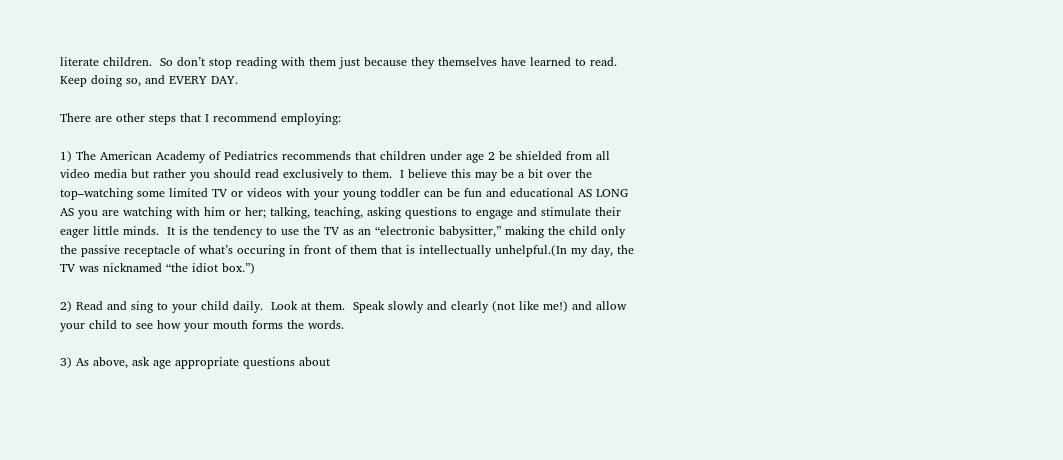literate children.  So don’t stop reading with them just because they themselves have learned to read.  Keep doing so, and EVERY DAY.

There are other steps that I recommend employing:

1) The American Academy of Pediatrics recommends that children under age 2 be shielded from all video media but rather you should read exclusively to them.  I believe this may be a bit over the top–watching some limited TV or videos with your young toddler can be fun and educational AS LONG AS you are watching with him or her; talking, teaching, asking questions to engage and stimulate their eager little minds.  It is the tendency to use the TV as an “electronic babysitter,” making the child only the passive receptacle of what’s occuring in front of them that is intellectually unhelpful.(In my day, the TV was nicknamed “the idiot box.”)

2) Read and sing to your child daily.  Look at them.  Speak slowly and clearly (not like me!) and allow your child to see how your mouth forms the words.

3) As above, ask age appropriate questions about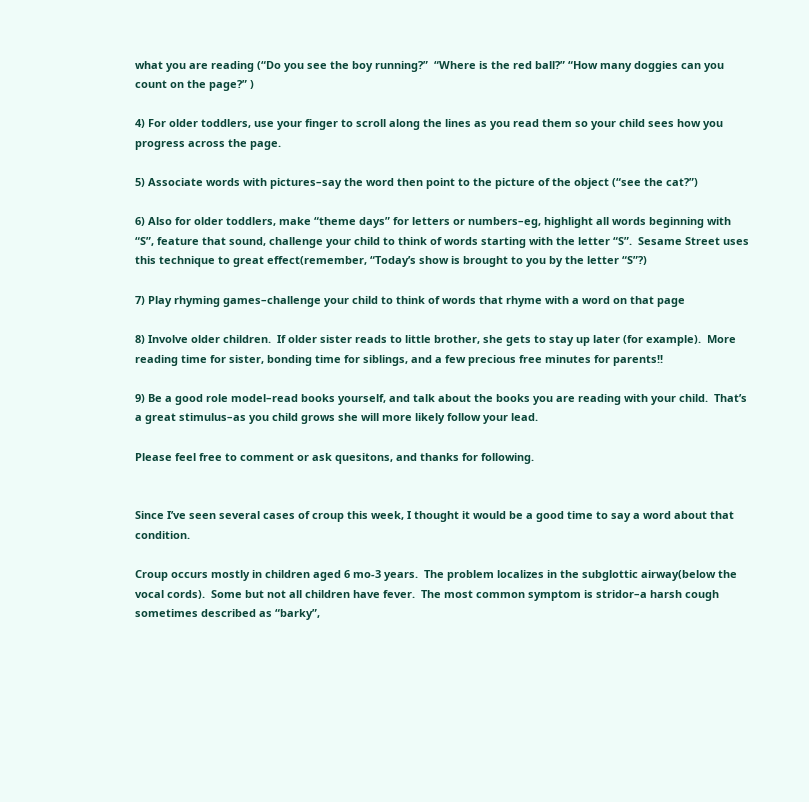what you are reading (“Do you see the boy running?”  “Where is the red ball?” “How many doggies can you count on the page?” )

4) For older toddlers, use your finger to scroll along the lines as you read them so your child sees how you progress across the page.

5) Associate words with pictures–say the word then point to the picture of the object (“see the cat?”)

6) Also for older toddlers, make “theme days” for letters or numbers–eg, highlight all words beginning with “S”, feature that sound, challenge your child to think of words starting with the letter “S”.  Sesame Street uses this technique to great effect(remember, “Today’s show is brought to you by the letter “S”?)

7) Play rhyming games–challenge your child to think of words that rhyme with a word on that page

8) Involve older children.  If older sister reads to little brother, she gets to stay up later (for example).  More reading time for sister, bonding time for siblings, and a few precious free minutes for parents!!

9) Be a good role model–read books yourself, and talk about the books you are reading with your child.  That’s a great stimulus–as you child grows she will more likely follow your lead.

Please feel free to comment or ask quesitons, and thanks for following.


Since I’ve seen several cases of croup this week, I thought it would be a good time to say a word about that condition.

Croup occurs mostly in children aged 6 mo-3 years.  The problem localizes in the subglottic airway(below the vocal cords).  Some but not all children have fever.  The most common symptom is stridor–a harsh cough sometimes described as “barky”,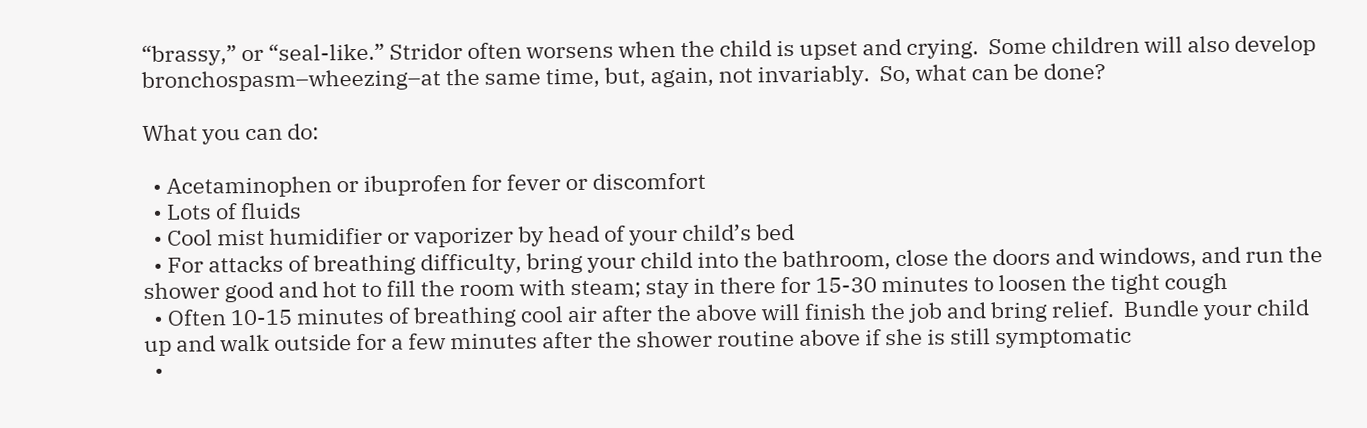“brassy,” or “seal-like.” Stridor often worsens when the child is upset and crying.  Some children will also develop bronchospasm–wheezing–at the same time, but, again, not invariably.  So, what can be done?

What you can do:

  • Acetaminophen or ibuprofen for fever or discomfort
  • Lots of fluids
  • Cool mist humidifier or vaporizer by head of your child’s bed
  • For attacks of breathing difficulty, bring your child into the bathroom, close the doors and windows, and run the shower good and hot to fill the room with steam; stay in there for 15-30 minutes to loosen the tight cough
  • Often 10-15 minutes of breathing cool air after the above will finish the job and bring relief.  Bundle your child up and walk outside for a few minutes after the shower routine above if she is still symptomatic
  •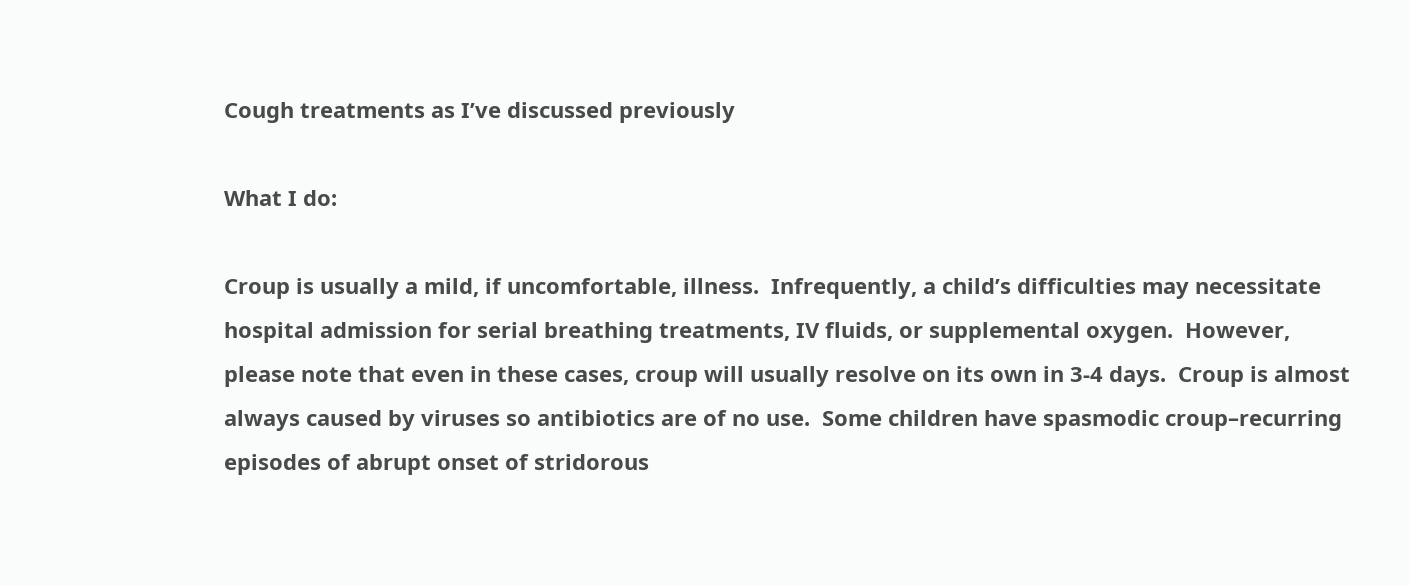Cough treatments as I’ve discussed previously

What I do:

Croup is usually a mild, if uncomfortable, illness.  Infrequently, a child’s difficulties may necessitate hospital admission for serial breathing treatments, IV fluids, or supplemental oxygen.  However, please note that even in these cases, croup will usually resolve on its own in 3-4 days.  Croup is almost always caused by viruses so antibiotics are of no use.  Some children have spasmodic croup–recurring episodes of abrupt onset of stridorous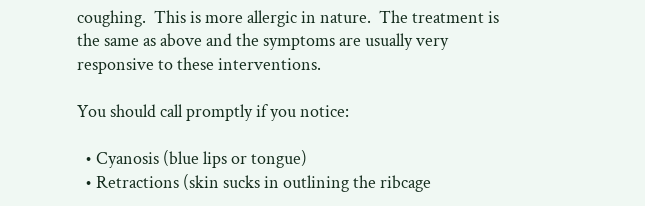coughing.  This is more allergic in nature.  The treatment is the same as above and the symptoms are usually very responsive to these interventions.

You should call promptly if you notice:

  • Cyanosis (blue lips or tongue)
  • Retractions (skin sucks in outlining the ribcage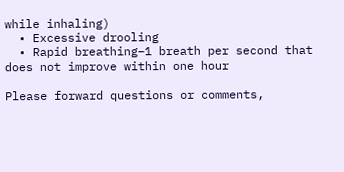while inhaling)
  • Excessive drooling
  • Rapid breathing–1 breath per second that does not improve within one hour

Please forward questions or comments,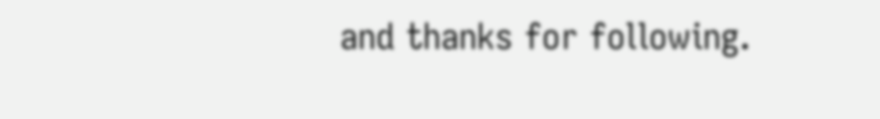and thanks for following.